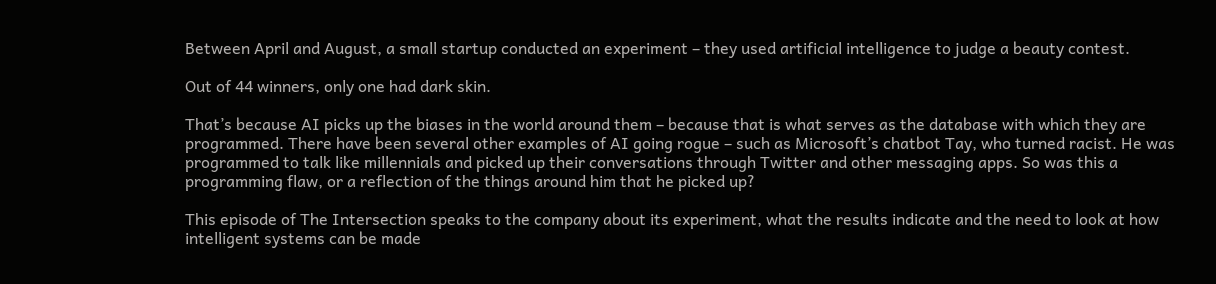Between April and August, a small startup conducted an experiment – they used artificial intelligence to judge a beauty contest.

Out of 44 winners, only one had dark skin.

That’s because AI picks up the biases in the world around them – because that is what serves as the database with which they are programmed. There have been several other examples of AI going rogue – such as Microsoft’s chatbot Tay, who turned racist. He was programmed to talk like millennials and picked up their conversations through Twitter and other messaging apps. So was this a programming flaw, or a reflection of the things around him that he picked up?

This episode of The Intersection speaks to the company about its experiment, what the results indicate and the need to look at how intelligent systems can be made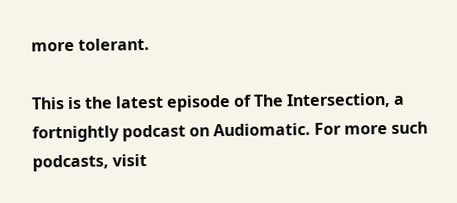more tolerant.

This is the latest episode of The Intersection, a fortnightly podcast on Audiomatic. For more such podcasts, visit